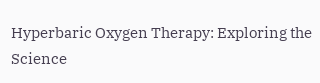Hyperbaric Oxygen Therapy: Exploring the Science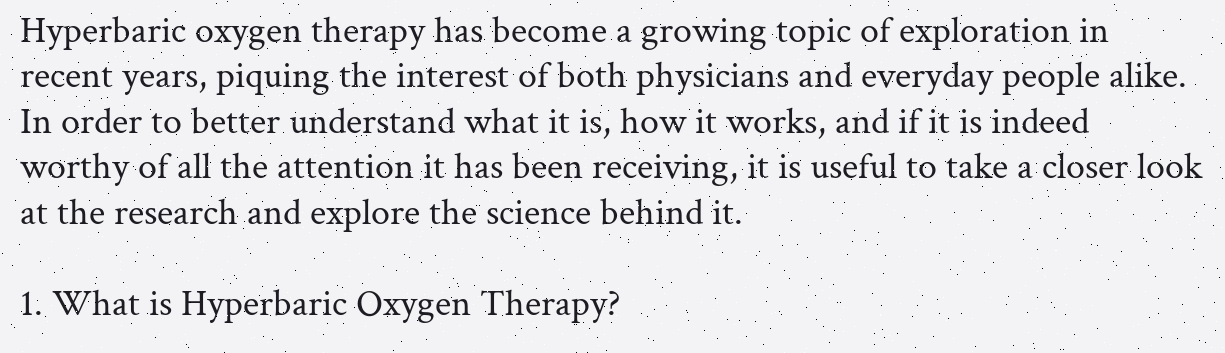Hyperbaric oxygen therapy has become a growing topic of exploration in recent years, piquing the interest of both physicians and everyday people alike. In order to better understand what it is, how it works, and if it is indeed worthy of all the attention it has been receiving, it is useful to take a closer look at the research and explore the science behind it.

1. What is Hyperbaric Oxygen Therapy?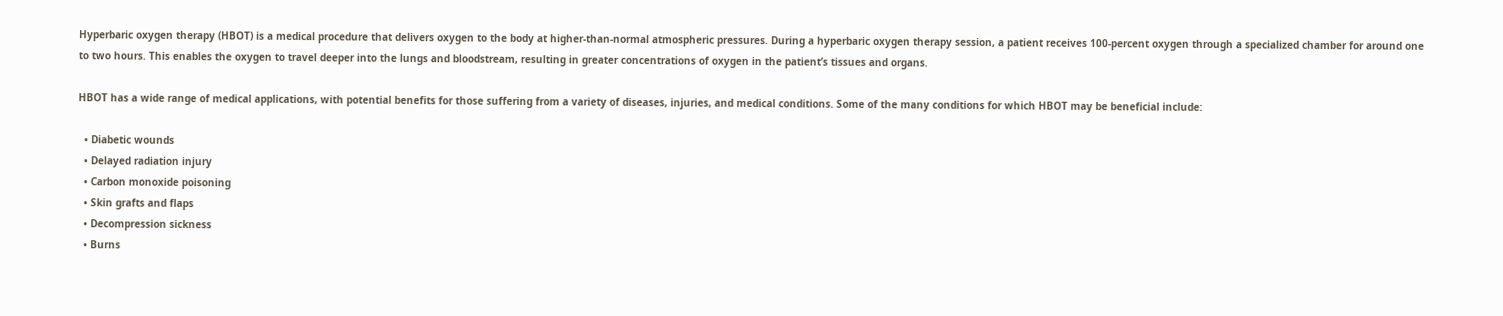Hyperbaric oxygen therapy (HBOT) is a medical procedure that delivers oxygen to the body at higher-than-normal atmospheric pressures. During a hyperbaric oxygen therapy session, a patient receives 100-percent oxygen through a specialized chamber for around one to two hours. This enables the oxygen to travel deeper into the lungs and bloodstream, resulting in greater concentrations of oxygen in the patient’s tissues and organs.

HBOT has a wide range of medical applications, with potential benefits for those suffering from a variety of diseases, injuries, and medical conditions. Some of the many conditions for which HBOT may be beneficial include:

  • Diabetic wounds
  • Delayed radiation injury
  • Carbon monoxide poisoning
  • Skin grafts and flaps
  • Decompression sickness
  • Burns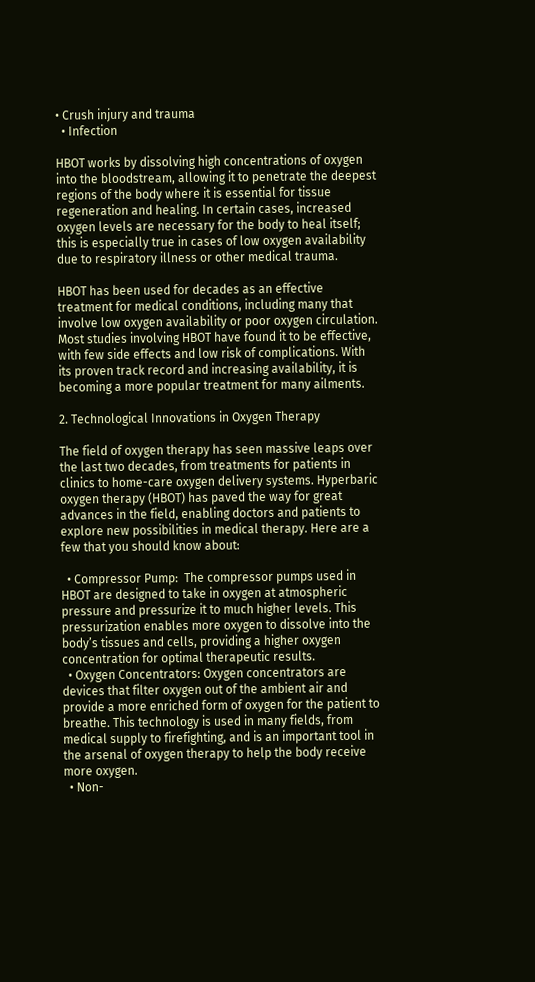• Crush injury and trauma
  • Infection

HBOT works by dissolving high concentrations of oxygen into the bloodstream, allowing it to penetrate the deepest regions of the body where it is essential for tissue regeneration and healing. In certain cases, increased oxygen levels are necessary for the body to heal itself; this is especially true in cases of low oxygen availability due to respiratory illness or other medical trauma.

HBOT has been used for decades as an effective treatment for medical conditions, including many that involve low oxygen availability or poor oxygen circulation. Most studies involving HBOT have found it to be effective, with few side effects and low risk of complications. With its proven track record and increasing availability, it is becoming a more popular treatment for many ailments.

2. Technological Innovations in Oxygen Therapy

The field of oxygen therapy has seen massive leaps over the last two decades, from treatments for patients in clinics to home-care oxygen delivery systems. Hyperbaric oxygen therapy (HBOT) has paved the way for great advances in the field, enabling doctors and patients to explore new possibilities in medical therapy. Here are a few that you should know about:

  • Compressor Pump:  The compressor pumps used in HBOT are designed to take in oxygen at atmospheric pressure and pressurize it to much higher levels. This pressurization enables more oxygen to dissolve into the body’s tissues and cells, providing a higher oxygen concentration for optimal therapeutic results.
  • Oxygen Concentrators: Oxygen concentrators are devices that filter oxygen out of the ambient air and provide a more enriched form of oxygen for the patient to breathe. This technology is used in many fields, from medical supply to firefighting, and is an important tool in the arsenal of oxygen therapy to help the body receive more oxygen.
  • Non-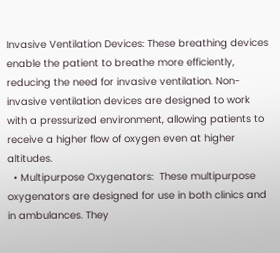Invasive Ventilation Devices: These breathing devices enable the patient to breathe more efficiently, reducing the need for invasive ventilation. Non-invasive ventilation devices are designed to work with a pressurized environment, allowing patients to receive a higher flow of oxygen even at higher altitudes.
  • Multipurpose Oxygenators:  These multipurpose oxygenators are designed for use in both clinics and in ambulances. They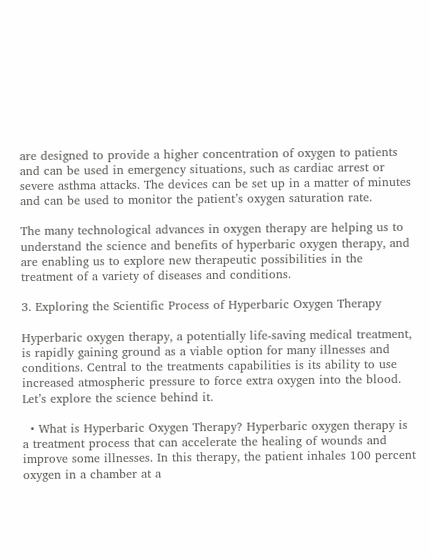are designed to provide a higher concentration of oxygen to patients and can be used in emergency situations, such as cardiac arrest or severe asthma attacks. The devices can be set up in a matter of minutes and can be used to monitor the patient’s oxygen saturation rate.

The many technological advances in oxygen therapy are helping us to understand the science and benefits of hyperbaric oxygen therapy, and are enabling us to explore new therapeutic possibilities in the treatment of a variety of diseases and conditions.

3. Exploring the Scientific Process of Hyperbaric Oxygen Therapy

Hyperbaric oxygen therapy, a potentially life-saving medical treatment, is rapidly gaining ground as a viable option for many illnesses and conditions. Central to the treatments capabilities is its ability to use increased atmospheric pressure to force extra oxygen into the blood. Let’s explore the science behind it.

  • What is Hyperbaric Oxygen Therapy? Hyperbaric oxygen therapy is a treatment process that can accelerate the healing of wounds and improve some illnesses. In this therapy, the patient inhales 100 percent oxygen in a chamber at a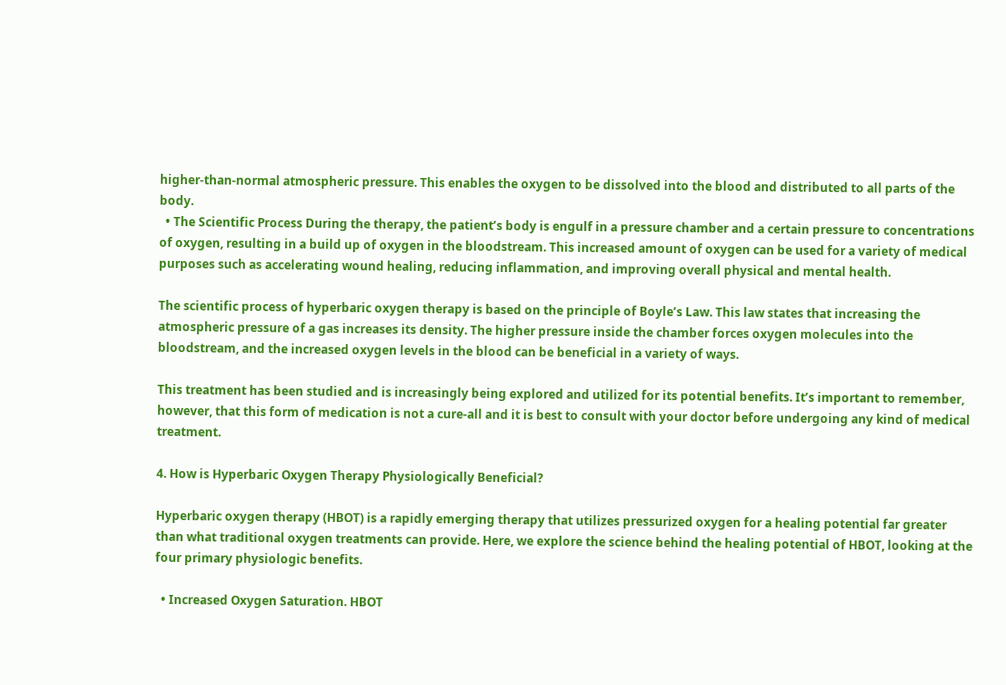higher-than-normal atmospheric pressure. This enables the oxygen to be dissolved into the blood and distributed to all parts of the body.
  • The Scientific Process During the therapy, the patient’s body is engulf in a pressure chamber and a certain pressure to concentrations of oxygen, resulting in a build up of oxygen in the bloodstream. This increased amount of oxygen can be used for a variety of medical purposes such as accelerating wound healing, reducing inflammation, and improving overall physical and mental health.

The scientific process of hyperbaric oxygen therapy is based on the principle of Boyle’s Law. This law states that increasing the atmospheric pressure of a gas increases its density. The higher pressure inside the chamber forces oxygen molecules into the bloodstream, and the increased oxygen levels in the blood can be beneficial in a variety of ways.

This treatment has been studied and is increasingly being explored and utilized for its potential benefits. It’s important to remember, however, that this form of medication is not a cure-all and it is best to consult with your doctor before undergoing any kind of medical treatment.

4. How is Hyperbaric Oxygen Therapy Physiologically Beneficial?

Hyperbaric oxygen therapy (HBOT) is a rapidly emerging therapy that utilizes pressurized oxygen for a healing potential far greater than what traditional oxygen treatments can provide. Here, we explore the science behind the healing potential of HBOT, looking at the four primary physiologic benefits.

  • Increased Oxygen Saturation. HBOT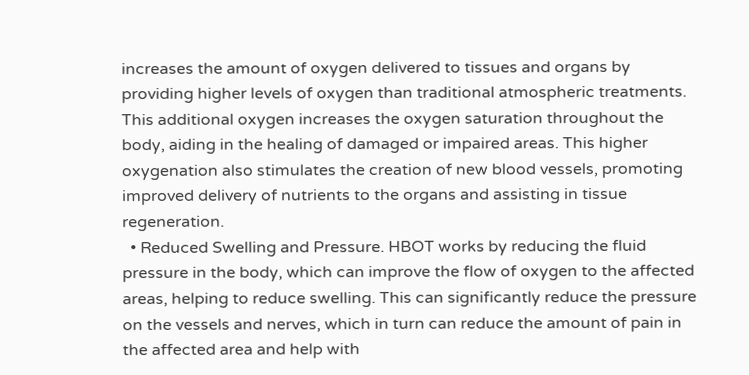increases the amount of oxygen delivered to tissues and organs by providing higher levels of oxygen than traditional atmospheric treatments. This additional oxygen increases the oxygen saturation throughout the body, aiding in the healing of damaged or impaired areas. This higher oxygenation also stimulates the creation of new blood vessels, promoting improved delivery of nutrients to the organs and assisting in tissue regeneration.
  • Reduced Swelling and Pressure. HBOT works by reducing the fluid pressure in the body, which can improve the flow of oxygen to the affected areas, helping to reduce swelling. This can significantly reduce the pressure on the vessels and nerves, which in turn can reduce the amount of pain in the affected area and help with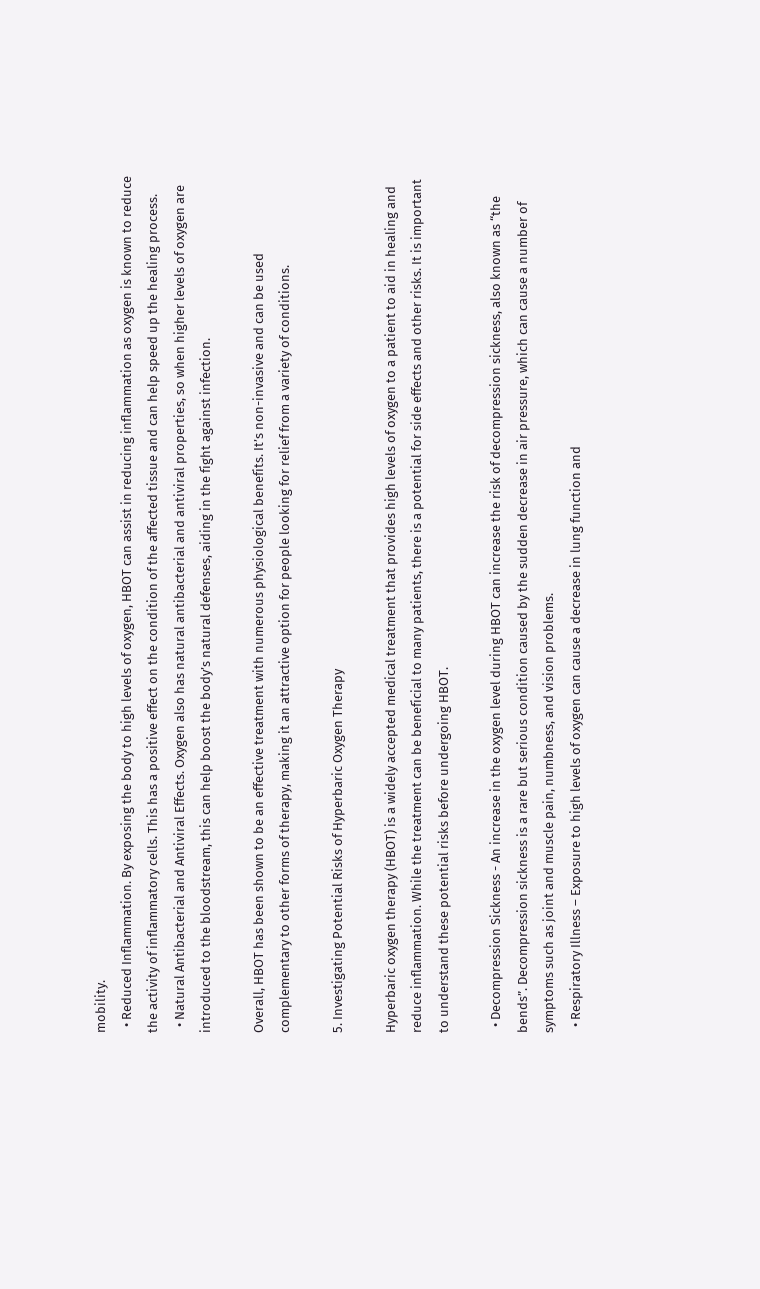mobility.
  • Reduced Inflammation. By exposing the body to high levels of oxygen, HBOT can assist in reducing inflammation as oxygen is known to reduce the activity of inflammatory cells. This has a positive effect on the condition of the affected tissue and can help speed up the healing process.
  • Natural Antibacterial and Antiviral Effects. Oxygen also has natural antibacterial and antiviral properties, so when higher levels of oxygen are introduced to the bloodstream, this can help boost the body’s natural defenses, aiding in the fight against infection.

Overall, HBOT has been shown to be an effective treatment with numerous physiological benefits. It’s non-invasive and can be used complementary to other forms of therapy, making it an attractive option for people looking for relief from a variety of conditions.

5. Investigating Potential Risks of Hyperbaric Oxygen Therapy

Hyperbaric oxygen therapy (HBOT) is a widely accepted medical treatment that provides high levels of oxygen to a patient to aid in healing and reduce inflammation. While the treatment can be beneficial to many patients, there is a potential for side effects and other risks. It is important to understand these potential risks before undergoing HBOT.

  • Decompression Sickness - An increase in the oxygen level during HBOT can increase the risk of decompression sickness, also known as “the bends”. Decompression sickness is a rare but serious condition caused by the sudden decrease in air pressure, which can cause a number of symptoms such as joint and muscle pain, numbness, and vision problems.
  • Respiratory Illness – Exposure to high levels of oxygen can cause a decrease in lung function and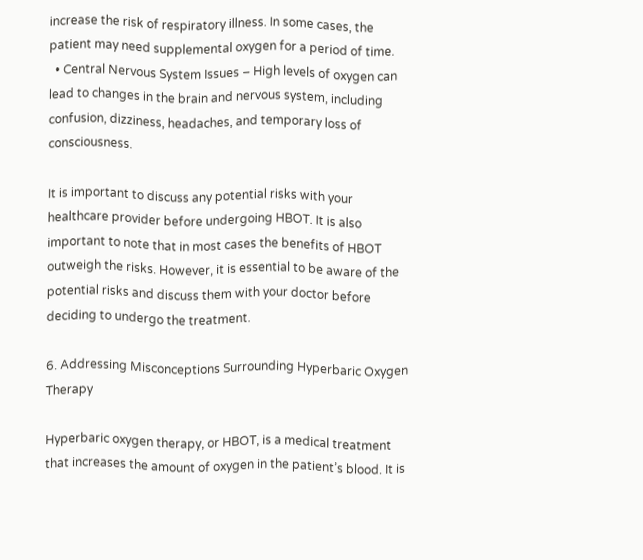increase the risk of respiratory illness. In some cases, the patient may need supplemental oxygen for a period of time.
  • Central Nervous System Issues – High levels of oxygen can lead to changes in the brain and nervous system, including confusion, dizziness, headaches, and temporary loss of consciousness.

It is important to discuss any potential risks with your healthcare provider before undergoing HBOT. It is also important to note that in most cases the benefits of HBOT outweigh the risks. However, it is essential to be aware of the potential risks and discuss them with your doctor before deciding to undergo the treatment.

6. Addressing Misconceptions Surrounding Hyperbaric Oxygen Therapy

Hyperbaric oxygen therapy, or HBOT, is a medical treatment that increases the amount of oxygen in the patient’s blood. It is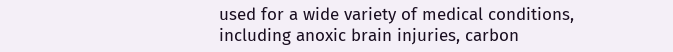used for a wide variety of medical conditions, including anoxic brain injuries, carbon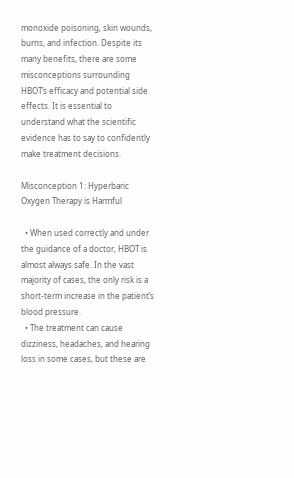monoxide poisoning, skin wounds, burns, and infection. Despite its many benefits, there are some misconceptions surrounding HBOT’s efficacy and potential side effects. It is essential to understand what the scientific evidence has to say to confidently make treatment decisions.

Misconception 1: Hyperbaric Oxygen Therapy is Harmful

  • When used correctly and under the guidance of a doctor, HBOT is almost always safe. In the vast majority of cases, the only risk is a short-term increase in the patient’s blood pressure.
  • The treatment can cause dizziness, headaches, and hearing loss in some cases, but these are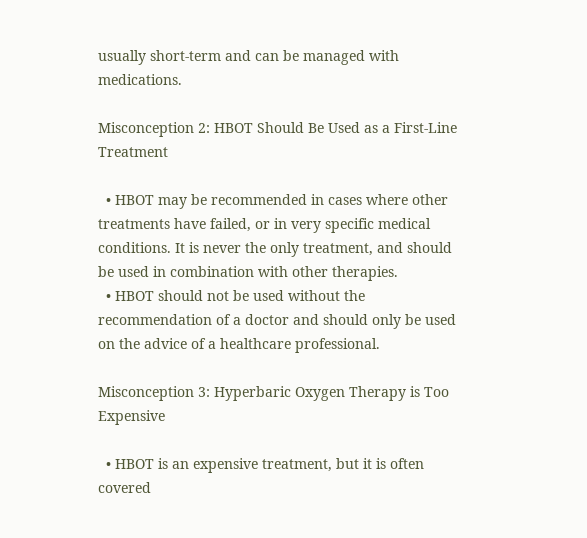usually short-term and can be managed with medications.

Misconception 2: HBOT Should Be Used as a First-Line Treatment

  • HBOT may be recommended in cases where other treatments have failed, or in very specific medical conditions. It is never the only treatment, and should be used in combination with other therapies.
  • HBOT should not be used without the recommendation of a doctor and should only be used on the advice of a healthcare professional.

Misconception 3: Hyperbaric Oxygen Therapy is Too Expensive

  • HBOT is an expensive treatment, but it is often covered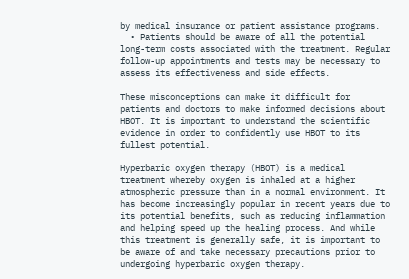by medical insurance or patient assistance programs.
  • Patients should be aware of all the potential long-term costs associated with the treatment. Regular follow-up appointments and tests may be necessary to assess its effectiveness and side effects.

These misconceptions can make it difficult for patients and doctors to make informed decisions about HBOT. It is important to understand the scientific evidence in order to confidently use HBOT to its fullest potential.

Hyperbaric oxygen therapy (HBOT) is a medical treatment whereby oxygen is inhaled at a higher atmospheric pressure than in a normal environment. It has become increasingly popular in recent years due to its potential benefits, such as reducing inflammation and helping speed up the healing process. And while this treatment is generally safe, it is important to be aware of and take necessary precautions prior to undergoing hyperbaric oxygen therapy.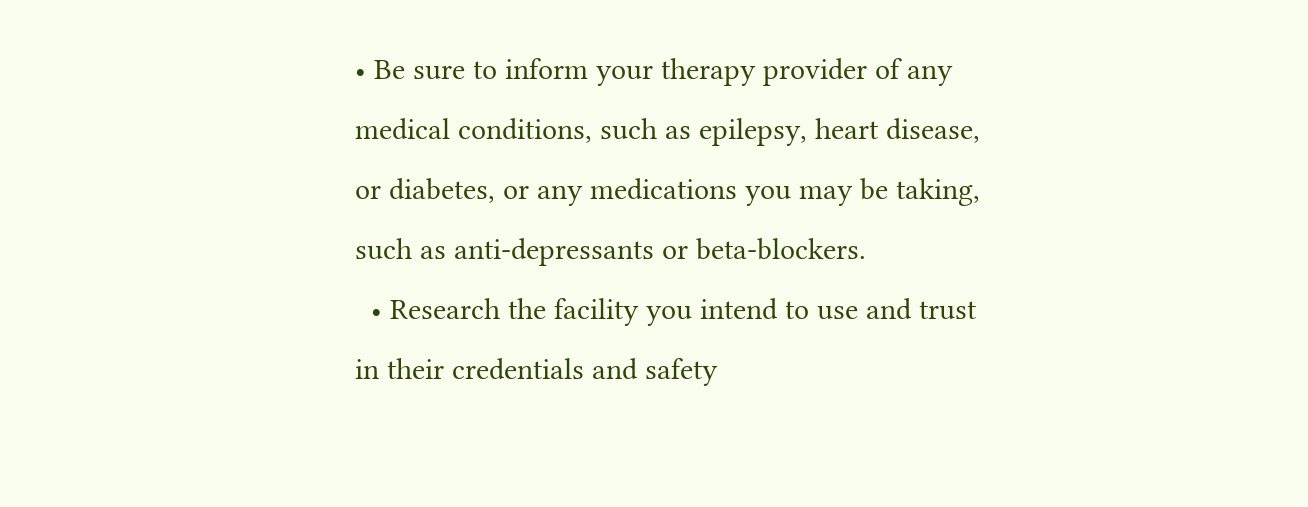• Be sure to inform your therapy provider of any medical conditions, such as epilepsy, heart disease, or diabetes, or any medications you may be taking, such as anti-depressants or beta-blockers.
  • Research the facility you intend to use and trust in their credentials and safety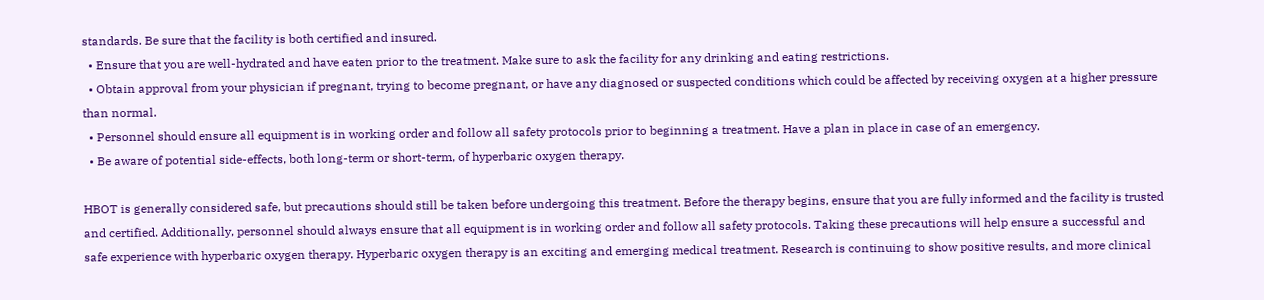standards. Be sure that the facility is both certified and insured.
  • Ensure that you are well-hydrated and have eaten prior to the treatment. Make sure to ask the facility for any drinking and eating restrictions.
  • Obtain approval from your physician if pregnant, trying to become pregnant, or have any diagnosed or suspected conditions which could be affected by receiving oxygen at a higher pressure than normal.
  • Personnel should ensure all equipment is in working order and follow all safety protocols prior to beginning a treatment. Have a plan in place in case of an emergency.
  • Be aware of potential side-effects, both long-term or short-term, of hyperbaric oxygen therapy.

HBOT is generally considered safe, but precautions should still be taken before undergoing this treatment. Before the therapy begins, ensure that you are fully informed and the facility is trusted and certified. Additionally, personnel should always ensure that all equipment is in working order and follow all safety protocols. Taking these precautions will help ensure a successful and safe experience with hyperbaric oxygen therapy. Hyperbaric oxygen therapy is an exciting and emerging medical treatment. Research is continuing to show positive results, and more clinical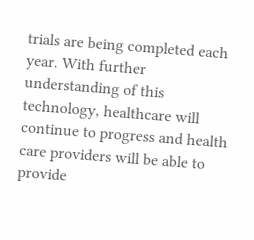trials are being completed each year. With further understanding of this technology, healthcare will continue to progress and health care providers will be able to provide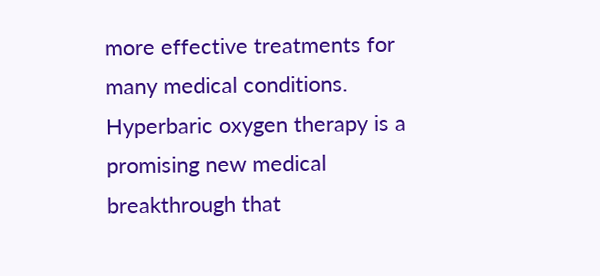more effective treatments for many medical conditions. Hyperbaric oxygen therapy is a promising new medical breakthrough that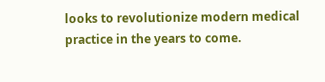looks to revolutionize modern medical practice in the years to come.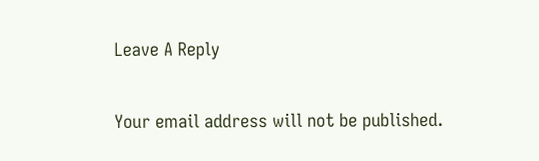Leave A Reply

Your email address will not be published.